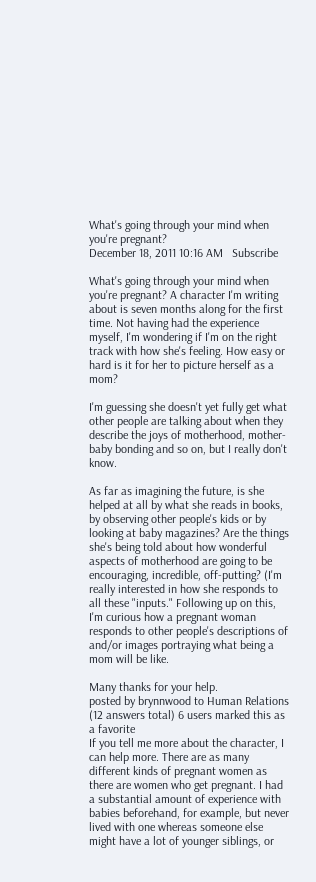What's going through your mind when you're pregnant?
December 18, 2011 10:16 AM   Subscribe

What's going through your mind when you're pregnant? A character I'm writing about is seven months along for the first time. Not having had the experience myself, I'm wondering if I'm on the right track with how she's feeling. How easy or hard is it for her to picture herself as a mom?

I'm guessing she doesn't yet fully get what other people are talking about when they describe the joys of motherhood, mother-baby bonding and so on, but I really don't know.

As far as imagining the future, is she helped at all by what she reads in books, by observing other people's kids or by looking at baby magazines? Are the things she's being told about how wonderful aspects of motherhood are going to be encouraging, incredible, off-putting? (I'm really interested in how she responds to all these "inputs." Following up on this, I'm curious how a pregnant woman responds to other people's descriptions of and/or images portraying what being a mom will be like.

Many thanks for your help.
posted by brynnwood to Human Relations (12 answers total) 6 users marked this as a favorite
If you tell me more about the character, I can help more. There are as many different kinds of pregnant women as there are women who get pregnant. I had a substantial amount of experience with babies beforehand, for example, but never lived with one whereas someone else might have a lot of younger siblings, or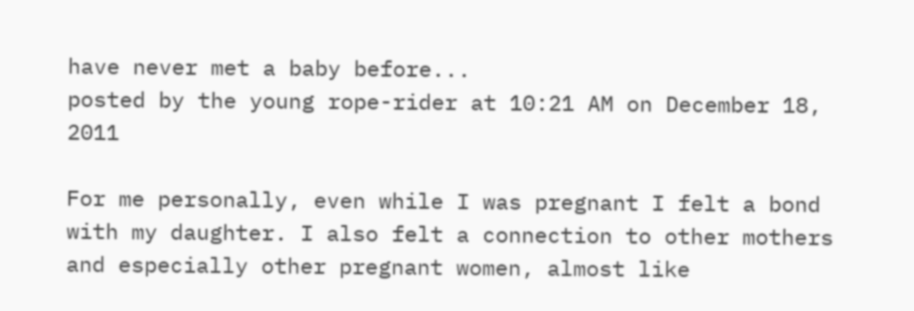have never met a baby before...
posted by the young rope-rider at 10:21 AM on December 18, 2011

For me personally, even while I was pregnant I felt a bond with my daughter. I also felt a connection to other mothers and especially other pregnant women, almost like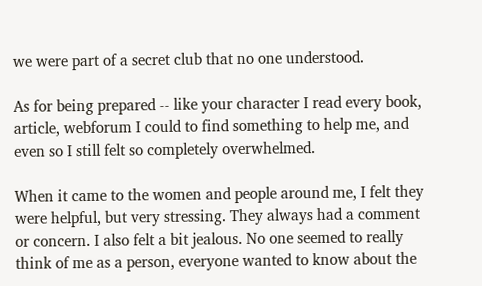we were part of a secret club that no one understood.

As for being prepared -- like your character I read every book, article, webforum I could to find something to help me, and even so I still felt so completely overwhelmed.

When it came to the women and people around me, I felt they were helpful, but very stressing. They always had a comment or concern. I also felt a bit jealous. No one seemed to really think of me as a person, everyone wanted to know about the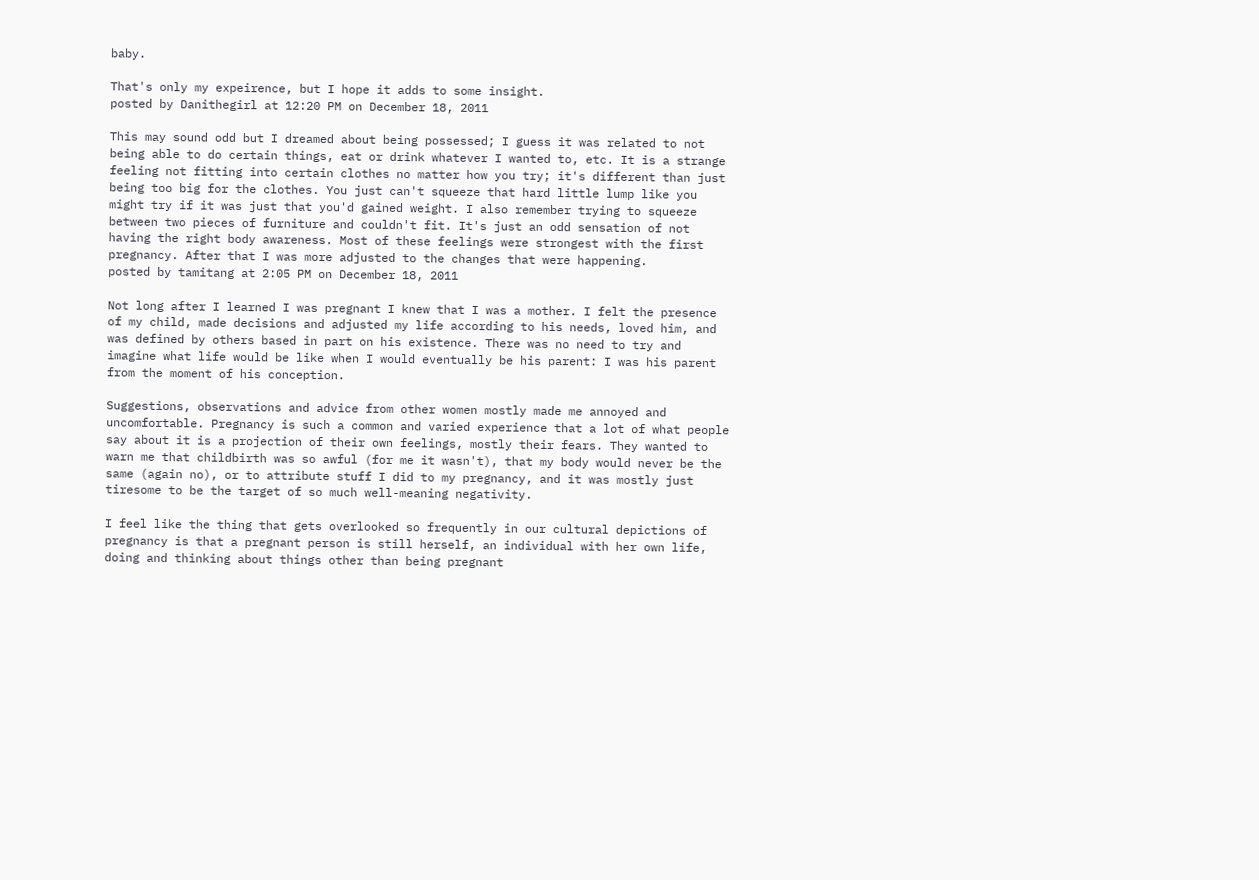baby.

That's only my expeirence, but I hope it adds to some insight.
posted by Danithegirl at 12:20 PM on December 18, 2011

This may sound odd but I dreamed about being possessed; I guess it was related to not being able to do certain things, eat or drink whatever I wanted to, etc. It is a strange feeling not fitting into certain clothes no matter how you try; it's different than just being too big for the clothes. You just can't squeeze that hard little lump like you might try if it was just that you'd gained weight. I also remember trying to squeeze between two pieces of furniture and couldn't fit. It's just an odd sensation of not having the right body awareness. Most of these feelings were strongest with the first pregnancy. After that I was more adjusted to the changes that were happening.
posted by tamitang at 2:05 PM on December 18, 2011

Not long after I learned I was pregnant I knew that I was a mother. I felt the presence of my child, made decisions and adjusted my life according to his needs, loved him, and was defined by others based in part on his existence. There was no need to try and imagine what life would be like when I would eventually be his parent: I was his parent from the moment of his conception.

Suggestions, observations and advice from other women mostly made me annoyed and uncomfortable. Pregnancy is such a common and varied experience that a lot of what people say about it is a projection of their own feelings, mostly their fears. They wanted to warn me that childbirth was so awful (for me it wasn't), that my body would never be the same (again no), or to attribute stuff I did to my pregnancy, and it was mostly just tiresome to be the target of so much well-meaning negativity.

I feel like the thing that gets overlooked so frequently in our cultural depictions of pregnancy is that a pregnant person is still herself, an individual with her own life, doing and thinking about things other than being pregnant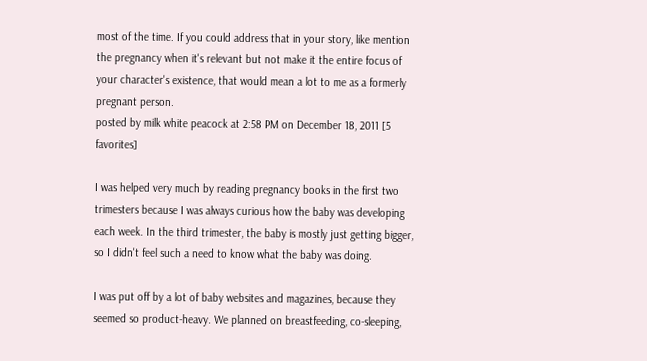most of the time. If you could address that in your story, like mention the pregnancy when it's relevant but not make it the entire focus of your character's existence, that would mean a lot to me as a formerly pregnant person.
posted by milk white peacock at 2:58 PM on December 18, 2011 [5 favorites]

I was helped very much by reading pregnancy books in the first two trimesters because I was always curious how the baby was developing each week. In the third trimester, the baby is mostly just getting bigger, so I didn't feel such a need to know what the baby was doing.

I was put off by a lot of baby websites and magazines, because they seemed so product-heavy. We planned on breastfeeding, co-sleeping,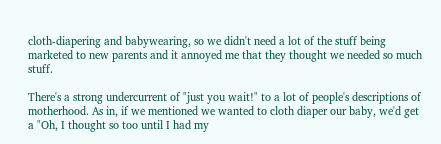cloth-diapering and babywearing, so we didn't need a lot of the stuff being marketed to new parents and it annoyed me that they thought we needed so much stuff.

There's a strong undercurrent of "just you wait!" to a lot of people's descriptions of motherhood. As in, if we mentioned we wanted to cloth diaper our baby, we'd get a "Oh, I thought so too until I had my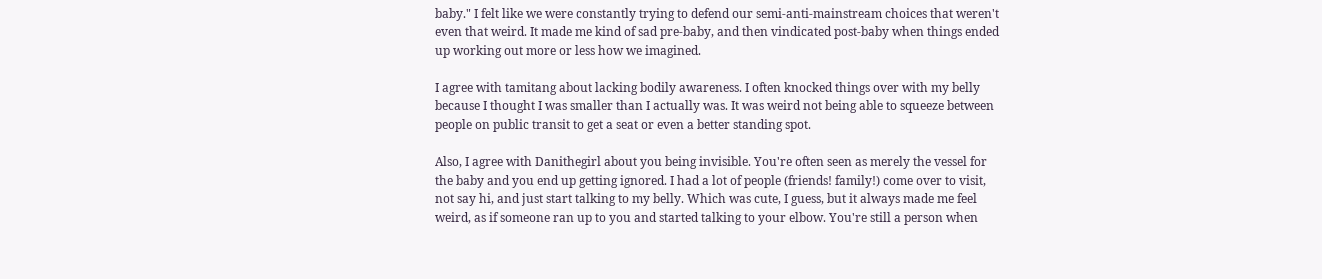baby." I felt like we were constantly trying to defend our semi-anti-mainstream choices that weren't even that weird. It made me kind of sad pre-baby, and then vindicated post-baby when things ended up working out more or less how we imagined.

I agree with tamitang about lacking bodily awareness. I often knocked things over with my belly because I thought I was smaller than I actually was. It was weird not being able to squeeze between people on public transit to get a seat or even a better standing spot.

Also, I agree with Danithegirl about you being invisible. You're often seen as merely the vessel for the baby and you end up getting ignored. I had a lot of people (friends! family!) come over to visit, not say hi, and just start talking to my belly. Which was cute, I guess, but it always made me feel weird, as if someone ran up to you and started talking to your elbow. You're still a person when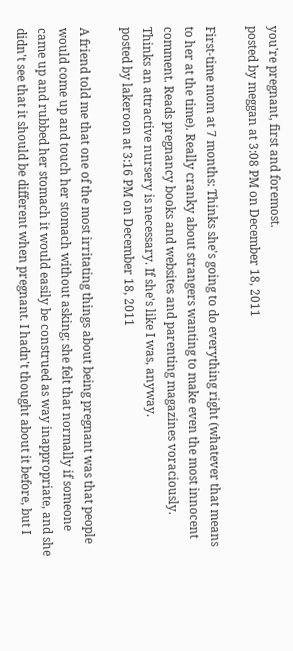you're pregnant, first and foremost.
posted by meggan at 3:08 PM on December 18, 2011

First-time mom at 7 months: Thinks she's going to do everything right (whatever that means to her at the time). Really cranky about strangers wanting to make even the most innocent comment. Reads pregnancy books and websites and parenting magazines voraciously. Thinks an attractive nursery is necessary. If she's like I was, anyway.
posted by lakeroon at 3:16 PM on December 18, 2011

A friend told me that one of the most irritating things about being pregnant was that people would come up and touch her stomach without asking; she felt that normally if someone came up and rubbed her stomach it would easily be construed as way inappropriate, and she didn't see that it should be different when pregnant. I hadn't thought about it before, but I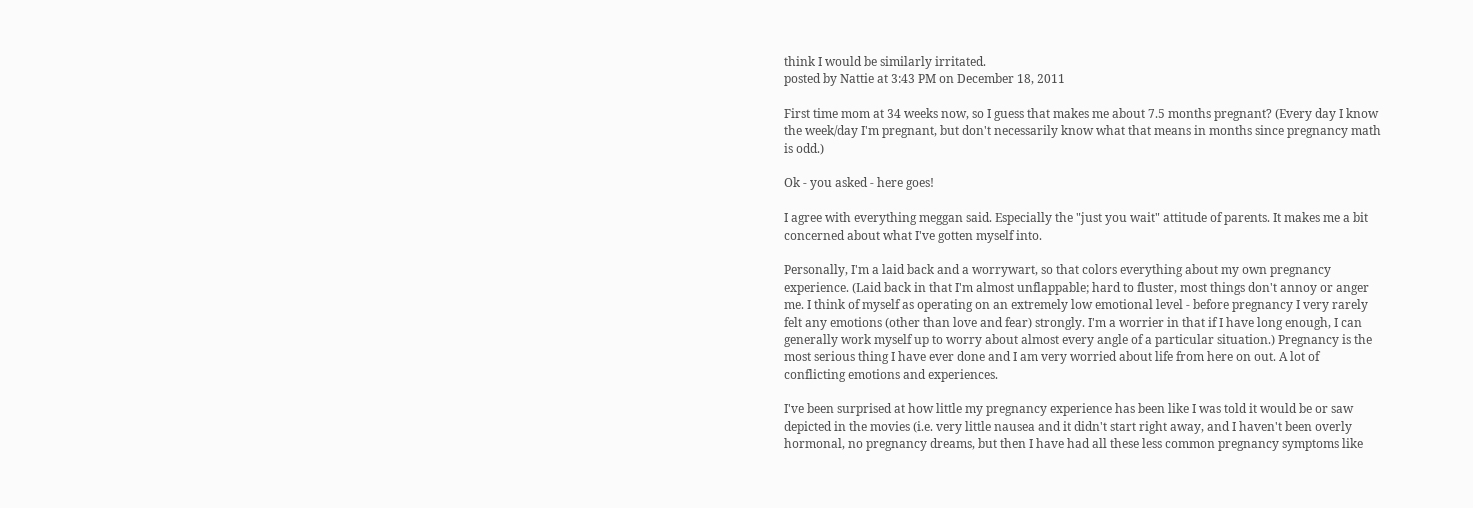think I would be similarly irritated.
posted by Nattie at 3:43 PM on December 18, 2011

First time mom at 34 weeks now, so I guess that makes me about 7.5 months pregnant? (Every day I know the week/day I'm pregnant, but don't necessarily know what that means in months since pregnancy math is odd.)

Ok - you asked - here goes!

I agree with everything meggan said. Especially the "just you wait" attitude of parents. It makes me a bit concerned about what I've gotten myself into.

Personally, I'm a laid back and a worrywart, so that colors everything about my own pregnancy experience. (Laid back in that I'm almost unflappable; hard to fluster, most things don't annoy or anger me. I think of myself as operating on an extremely low emotional level - before pregnancy I very rarely felt any emotions (other than love and fear) strongly. I'm a worrier in that if I have long enough, I can generally work myself up to worry about almost every angle of a particular situation.) Pregnancy is the most serious thing I have ever done and I am very worried about life from here on out. A lot of conflicting emotions and experiences.

I've been surprised at how little my pregnancy experience has been like I was told it would be or saw depicted in the movies (i.e. very little nausea and it didn't start right away, and I haven't been overly hormonal, no pregnancy dreams, but then I have had all these less common pregnancy symptoms like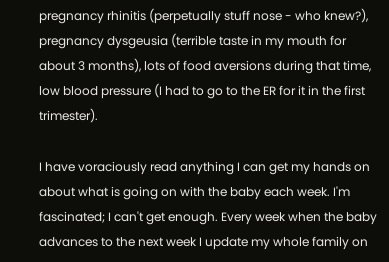pregnancy rhinitis (perpetually stuff nose - who knew?), pregnancy dysgeusia (terrible taste in my mouth for about 3 months), lots of food aversions during that time, low blood pressure (I had to go to the ER for it in the first trimester).

I have voraciously read anything I can get my hands on about what is going on with the baby each week. I'm fascinated; I can't get enough. Every week when the baby advances to the next week I update my whole family on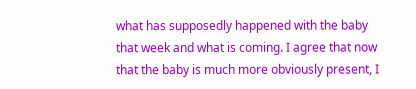what has supposedly happened with the baby that week and what is coming. I agree that now that the baby is much more obviously present, I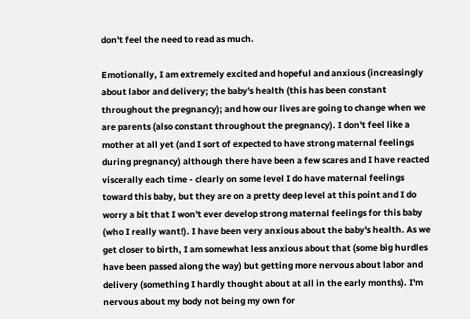don't feel the need to read as much.

Emotionally, I am extremely excited and hopeful and anxious (increasingly about labor and delivery; the baby's health (this has been constant throughout the pregnancy); and how our lives are going to change when we are parents (also constant throughout the pregnancy). I don't feel like a mother at all yet (and I sort of expected to have strong maternal feelings during pregnancy) although there have been a few scares and I have reacted viscerally each time - clearly on some level I do have maternal feelings toward this baby, but they are on a pretty deep level at this point and I do worry a bit that I won't ever develop strong maternal feelings for this baby (who I really want!). I have been very anxious about the baby's health. As we get closer to birth, I am somewhat less anxious about that (some big hurdles have been passed along the way) but getting more nervous about labor and delivery (something I hardly thought about at all in the early months). I'm nervous about my body not being my own for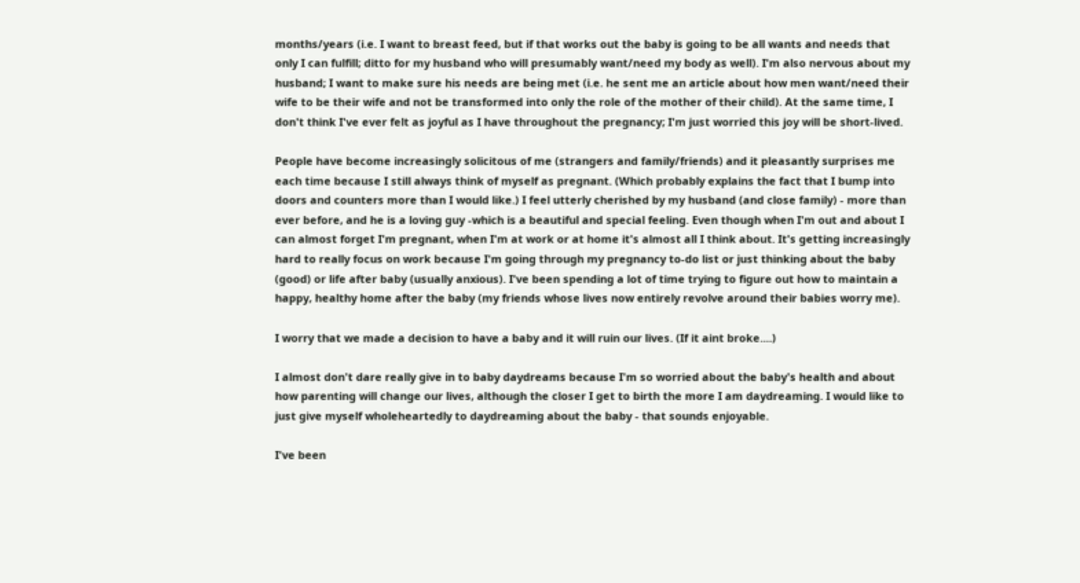months/years (i.e. I want to breast feed, but if that works out the baby is going to be all wants and needs that only I can fulfill; ditto for my husband who will presumably want/need my body as well). I'm also nervous about my husband; I want to make sure his needs are being met (i.e. he sent me an article about how men want/need their wife to be their wife and not be transformed into only the role of the mother of their child). At the same time, I don't think I've ever felt as joyful as I have throughout the pregnancy; I'm just worried this joy will be short-lived.

People have become increasingly solicitous of me (strangers and family/friends) and it pleasantly surprises me each time because I still always think of myself as pregnant. (Which probably explains the fact that I bump into doors and counters more than I would like.) I feel utterly cherished by my husband (and close family) - more than ever before, and he is a loving guy -which is a beautiful and special feeling. Even though when I'm out and about I can almost forget I'm pregnant, when I'm at work or at home it's almost all I think about. It's getting increasingly hard to really focus on work because I'm going through my pregnancy to-do list or just thinking about the baby (good) or life after baby (usually anxious). I've been spending a lot of time trying to figure out how to maintain a happy, healthy home after the baby (my friends whose lives now entirely revolve around their babies worry me).

I worry that we made a decision to have a baby and it will ruin our lives. (If it aint broke....)

I almost don't dare really give in to baby daydreams because I'm so worried about the baby's health and about how parenting will change our lives, although the closer I get to birth the more I am daydreaming. I would like to just give myself wholeheartedly to daydreaming about the baby - that sounds enjoyable.

I've been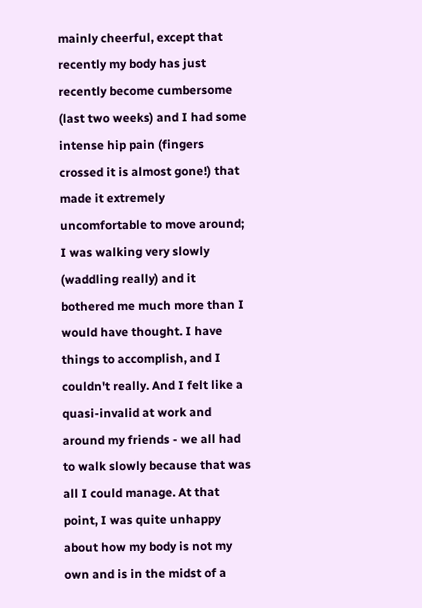mainly cheerful, except that recently my body has just recently become cumbersome (last two weeks) and I had some intense hip pain (fingers crossed it is almost gone!) that made it extremely uncomfortable to move around; I was walking very slowly (waddling really) and it bothered me much more than I would have thought. I have things to accomplish, and I couldn't really. And I felt like a quasi-invalid at work and around my friends - we all had to walk slowly because that was all I could manage. At that point, I was quite unhappy about how my body is not my own and is in the midst of a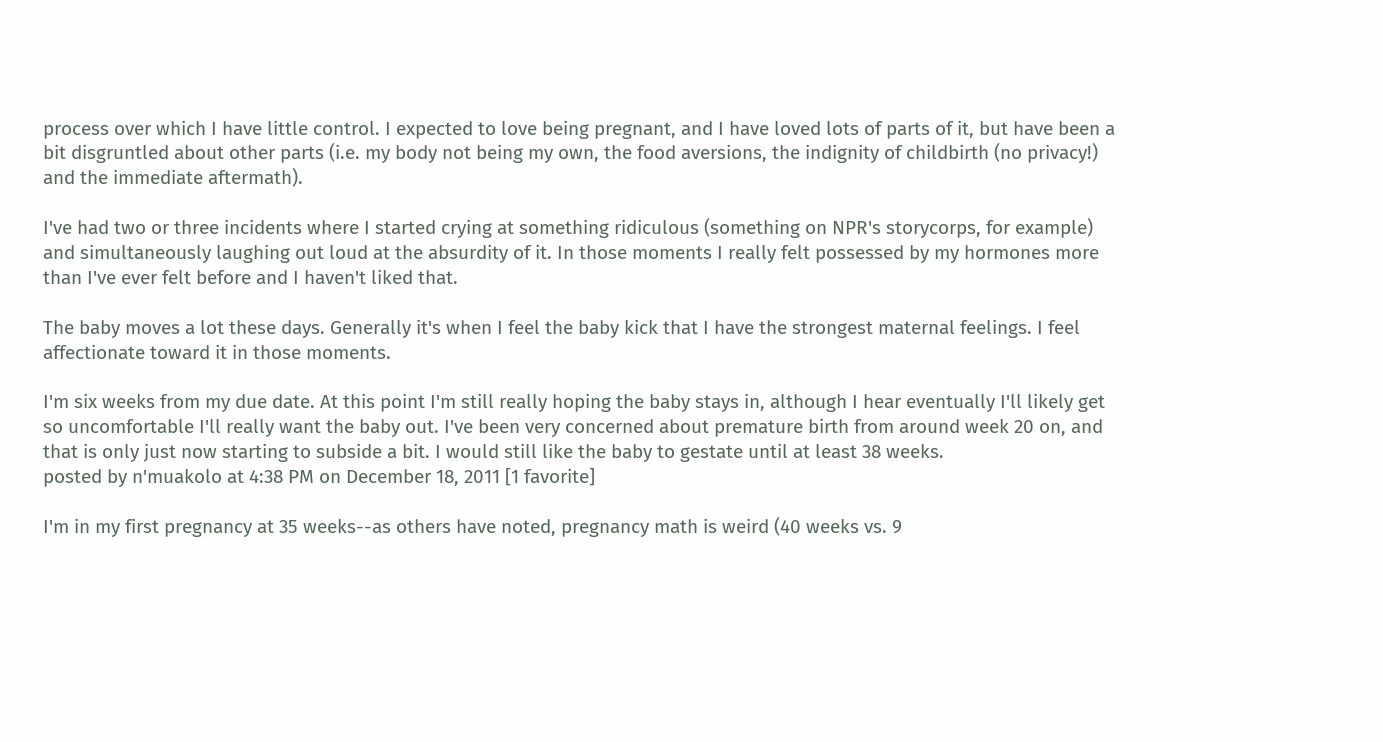process over which I have little control. I expected to love being pregnant, and I have loved lots of parts of it, but have been a bit disgruntled about other parts (i.e. my body not being my own, the food aversions, the indignity of childbirth (no privacy!) and the immediate aftermath).

I've had two or three incidents where I started crying at something ridiculous (something on NPR's storycorps, for example) and simultaneously laughing out loud at the absurdity of it. In those moments I really felt possessed by my hormones more than I've ever felt before and I haven't liked that.

The baby moves a lot these days. Generally it's when I feel the baby kick that I have the strongest maternal feelings. I feel affectionate toward it in those moments.

I'm six weeks from my due date. At this point I'm still really hoping the baby stays in, although I hear eventually I'll likely get so uncomfortable I'll really want the baby out. I've been very concerned about premature birth from around week 20 on, and that is only just now starting to subside a bit. I would still like the baby to gestate until at least 38 weeks.
posted by n'muakolo at 4:38 PM on December 18, 2011 [1 favorite]

I'm in my first pregnancy at 35 weeks--as others have noted, pregnancy math is weird (40 weeks vs. 9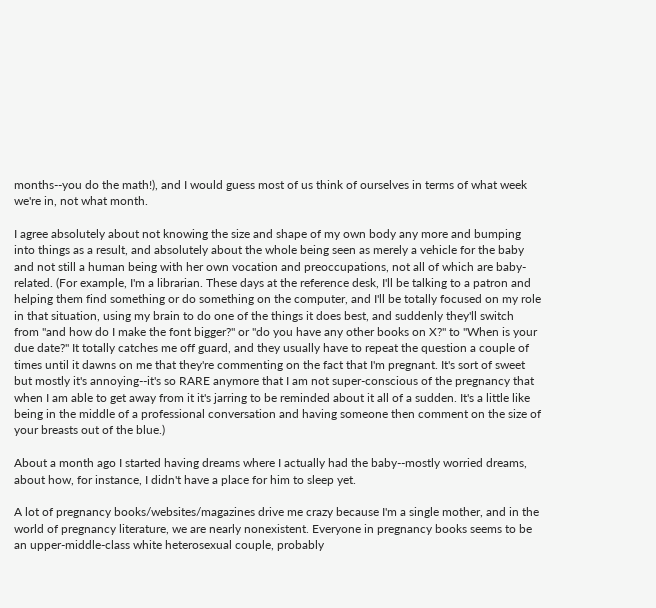months--you do the math!), and I would guess most of us think of ourselves in terms of what week we're in, not what month.

I agree absolutely about not knowing the size and shape of my own body any more and bumping into things as a result, and absolutely about the whole being seen as merely a vehicle for the baby and not still a human being with her own vocation and preoccupations, not all of which are baby-related. (For example, I'm a librarian. These days at the reference desk, I'll be talking to a patron and helping them find something or do something on the computer, and I'll be totally focused on my role in that situation, using my brain to do one of the things it does best, and suddenly they'll switch from "and how do I make the font bigger?" or "do you have any other books on X?" to "When is your due date?" It totally catches me off guard, and they usually have to repeat the question a couple of times until it dawns on me that they're commenting on the fact that I'm pregnant. It's sort of sweet but mostly it's annoying--it's so RARE anymore that I am not super-conscious of the pregnancy that when I am able to get away from it it's jarring to be reminded about it all of a sudden. It's a little like being in the middle of a professional conversation and having someone then comment on the size of your breasts out of the blue.)

About a month ago I started having dreams where I actually had the baby--mostly worried dreams, about how, for instance, I didn't have a place for him to sleep yet.

A lot of pregnancy books/websites/magazines drive me crazy because I'm a single mother, and in the world of pregnancy literature, we are nearly nonexistent. Everyone in pregnancy books seems to be an upper-middle-class white heterosexual couple, probably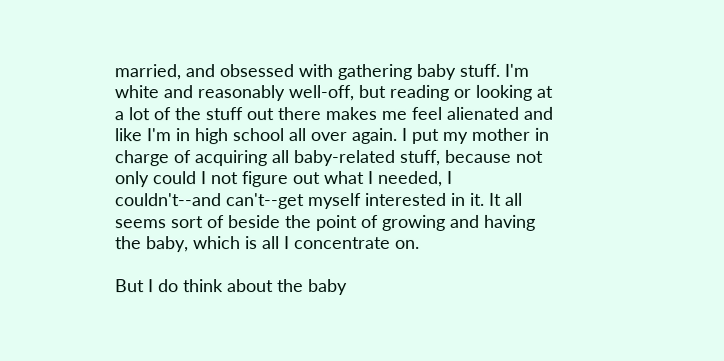married, and obsessed with gathering baby stuff. I'm white and reasonably well-off, but reading or looking at a lot of the stuff out there makes me feel alienated and like I'm in high school all over again. I put my mother in charge of acquiring all baby-related stuff, because not only could I not figure out what I needed, I couldn't--and can't--get myself interested in it. It all seems sort of beside the point of growing and having the baby, which is all I concentrate on.

But I do think about the baby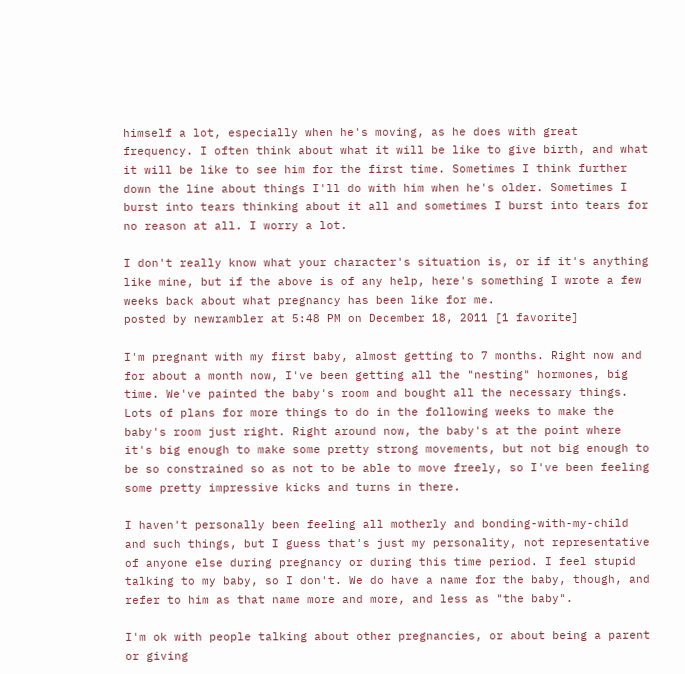himself a lot, especially when he's moving, as he does with great frequency. I often think about what it will be like to give birth, and what it will be like to see him for the first time. Sometimes I think further down the line about things I'll do with him when he's older. Sometimes I burst into tears thinking about it all and sometimes I burst into tears for no reason at all. I worry a lot.

I don't really know what your character's situation is, or if it's anything like mine, but if the above is of any help, here's something I wrote a few weeks back about what pregnancy has been like for me.
posted by newrambler at 5:48 PM on December 18, 2011 [1 favorite]

I'm pregnant with my first baby, almost getting to 7 months. Right now and for about a month now, I've been getting all the "nesting" hormones, big time. We've painted the baby's room and bought all the necessary things. Lots of plans for more things to do in the following weeks to make the baby's room just right. Right around now, the baby's at the point where it's big enough to make some pretty strong movements, but not big enough to be so constrained so as not to be able to move freely, so I've been feeling some pretty impressive kicks and turns in there.

I haven't personally been feeling all motherly and bonding-with-my-child and such things, but I guess that's just my personality, not representative of anyone else during pregnancy or during this time period. I feel stupid talking to my baby, so I don't. We do have a name for the baby, though, and refer to him as that name more and more, and less as "the baby".

I'm ok with people talking about other pregnancies, or about being a parent or giving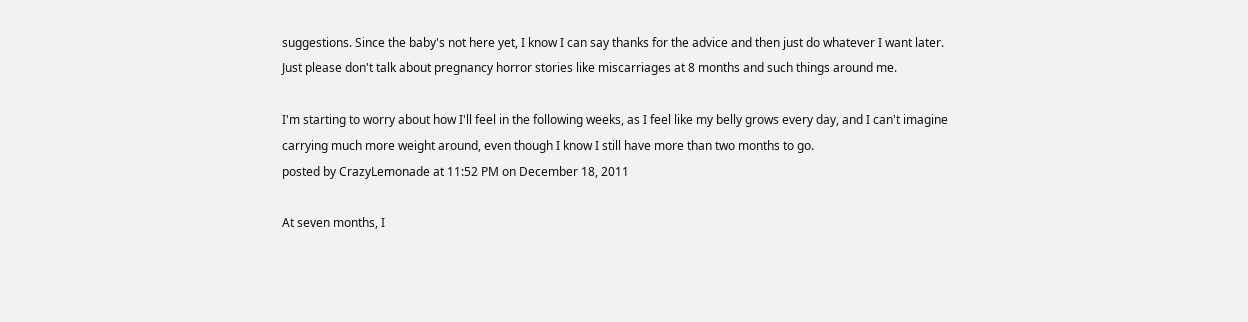suggestions. Since the baby's not here yet, I know I can say thanks for the advice and then just do whatever I want later. Just please don't talk about pregnancy horror stories like miscarriages at 8 months and such things around me.

I'm starting to worry about how I'll feel in the following weeks, as I feel like my belly grows every day, and I can't imagine carrying much more weight around, even though I know I still have more than two months to go.
posted by CrazyLemonade at 11:52 PM on December 18, 2011

At seven months, I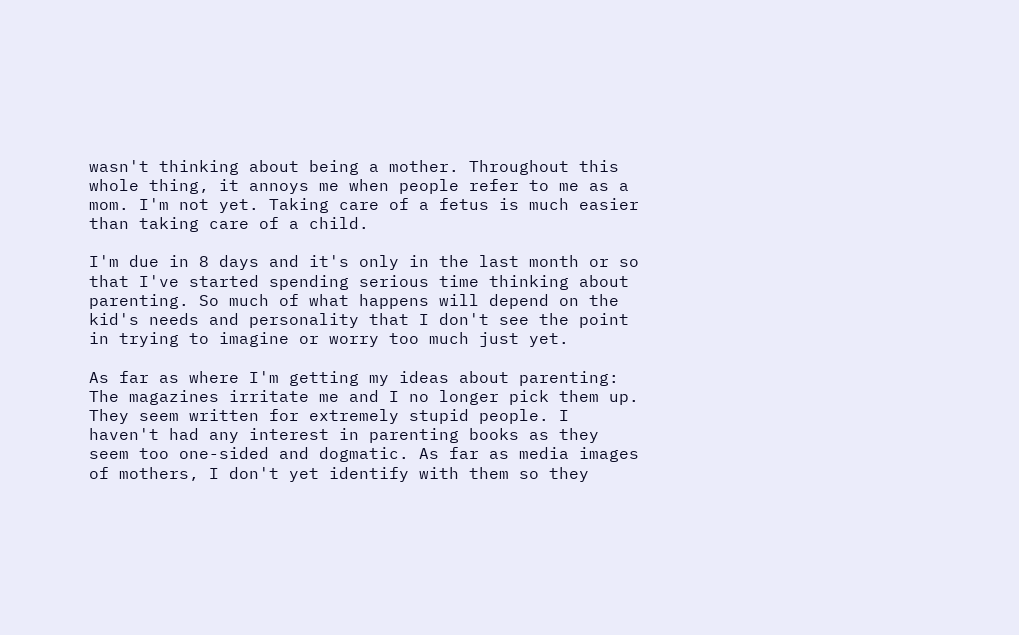wasn't thinking about being a mother. Throughout this whole thing, it annoys me when people refer to me as a mom. I'm not yet. Taking care of a fetus is much easier than taking care of a child.

I'm due in 8 days and it's only in the last month or so that I've started spending serious time thinking about parenting. So much of what happens will depend on the kid's needs and personality that I don't see the point in trying to imagine or worry too much just yet.

As far as where I'm getting my ideas about parenting: The magazines irritate me and I no longer pick them up. They seem written for extremely stupid people. I haven't had any interest in parenting books as they seem too one-sided and dogmatic. As far as media images of mothers, I don't yet identify with them so they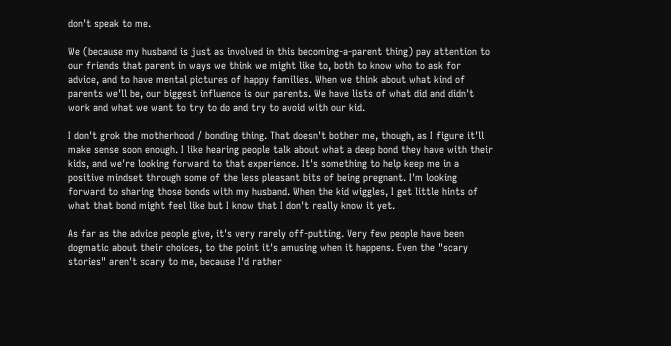don't speak to me.

We (because my husband is just as involved in this becoming-a-parent thing) pay attention to our friends that parent in ways we think we might like to, both to know who to ask for advice, and to have mental pictures of happy families. When we think about what kind of parents we'll be, our biggest influence is our parents. We have lists of what did and didn't work and what we want to try to do and try to avoid with our kid.

I don't grok the motherhood / bonding thing. That doesn't bother me, though, as I figure it'll make sense soon enough. I like hearing people talk about what a deep bond they have with their kids, and we're looking forward to that experience. It's something to help keep me in a positive mindset through some of the less pleasant bits of being pregnant. I'm looking forward to sharing those bonds with my husband. When the kid wiggles, I get little hints of what that bond might feel like but I know that I don't really know it yet.

As far as the advice people give, it's very rarely off-putting. Very few people have been dogmatic about their choices, to the point it's amusing when it happens. Even the "scary stories" aren't scary to me, because I'd rather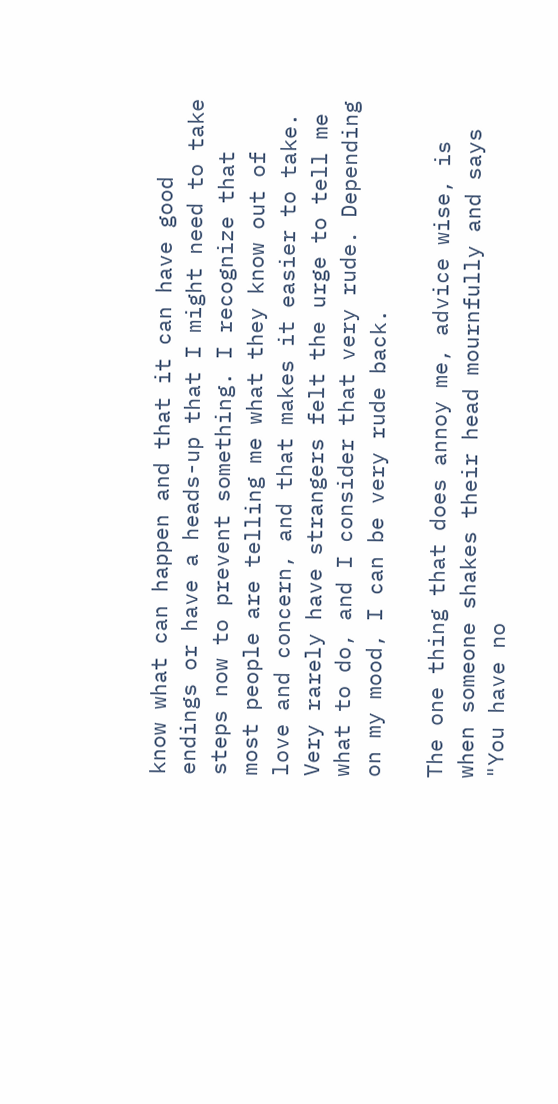know what can happen and that it can have good endings or have a heads-up that I might need to take steps now to prevent something. I recognize that most people are telling me what they know out of love and concern, and that makes it easier to take. Very rarely have strangers felt the urge to tell me what to do, and I consider that very rude. Depending on my mood, I can be very rude back.

The one thing that does annoy me, advice wise, is when someone shakes their head mournfully and says "You have no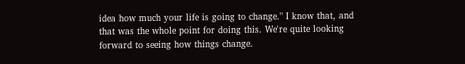idea how much your life is going to change." I know that, and that was the whole point for doing this. We're quite looking forward to seeing how things change.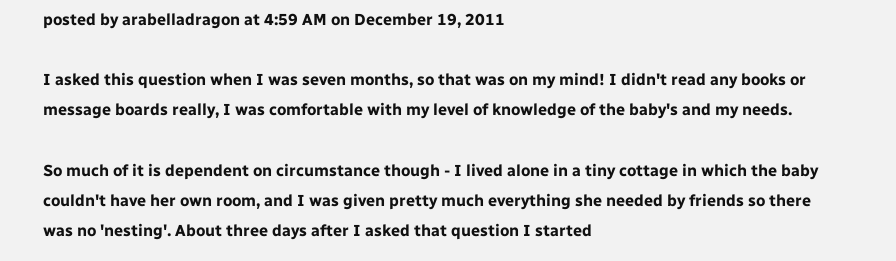posted by arabelladragon at 4:59 AM on December 19, 2011

I asked this question when I was seven months, so that was on my mind! I didn't read any books or message boards really, I was comfortable with my level of knowledge of the baby's and my needs.

So much of it is dependent on circumstance though - I lived alone in a tiny cottage in which the baby couldn't have her own room, and I was given pretty much everything she needed by friends so there was no 'nesting'. About three days after I asked that question I started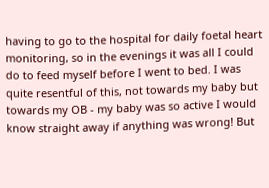having to go to the hospital for daily foetal heart monitoring, so in the evenings it was all I could do to feed myself before I went to bed. I was quite resentful of this, not towards my baby but towards my OB - my baby was so active I would know straight away if anything was wrong! But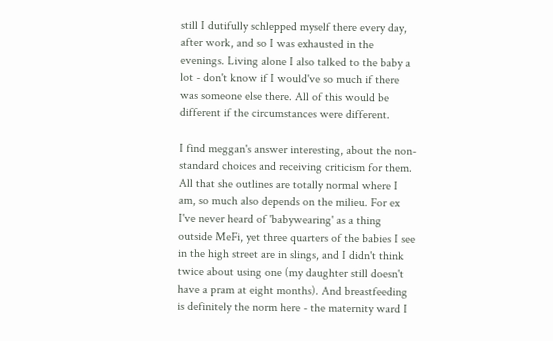still I dutifully schlepped myself there every day, after work, and so I was exhausted in the evenings. Living alone I also talked to the baby a lot - don't know if I would've so much if there was someone else there. All of this would be different if the circumstances were different.

I find meggan's answer interesting, about the non-standard choices and receiving criticism for them. All that she outlines are totally normal where I am, so much also depends on the milieu. For ex I've never heard of 'babywearing' as a thing outside MeFi, yet three quarters of the babies I see in the high street are in slings, and I didn't think twice about using one (my daughter still doesn't have a pram at eight months). And breastfeeding is definitely the norm here - the maternity ward I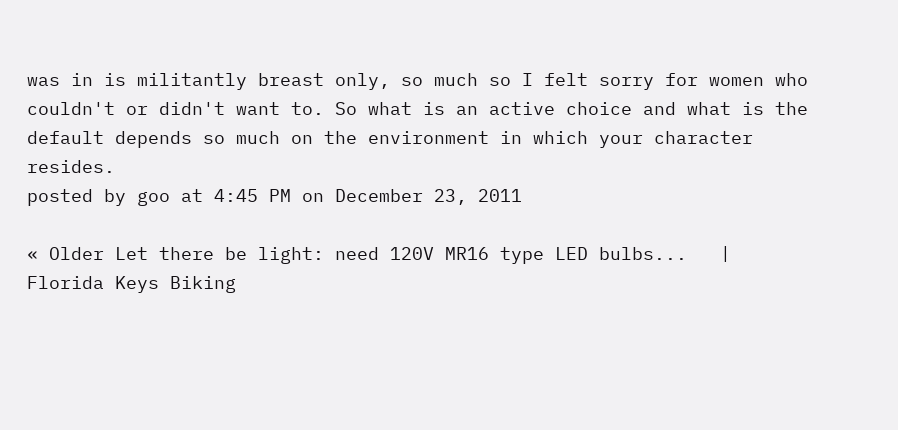was in is militantly breast only, so much so I felt sorry for women who couldn't or didn't want to. So what is an active choice and what is the default depends so much on the environment in which your character resides.
posted by goo at 4:45 PM on December 23, 2011

« Older Let there be light: need 120V MR16 type LED bulbs...   |   Florida Keys Biking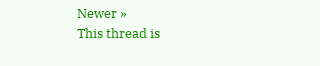Newer »
This thread is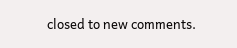closed to new comments.